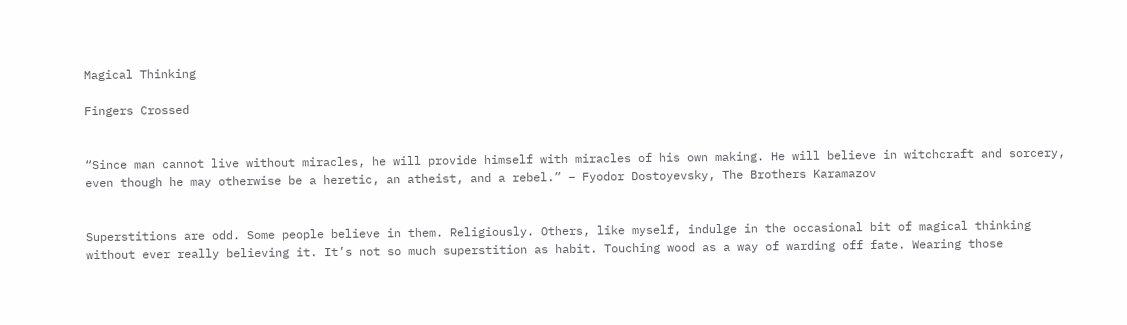Magical Thinking

Fingers Crossed


“Since man cannot live without miracles, he will provide himself with miracles of his own making. He will believe in witchcraft and sorcery, even though he may otherwise be a heretic, an atheist, and a rebel.” – Fyodor Dostoyevsky, The Brothers Karamazov


Superstitions are odd. Some people believe in them. Religiously. Others, like myself, indulge in the occasional bit of magical thinking without ever really believing it. It’s not so much superstition as habit. Touching wood as a way of warding off fate. Wearing those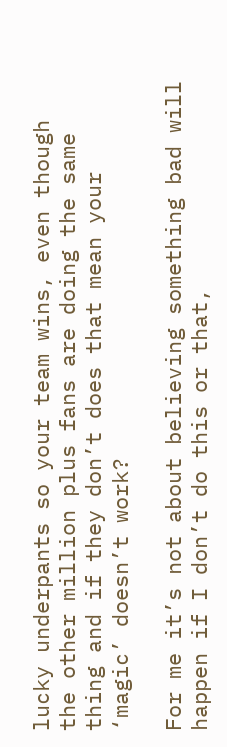lucky underpants so your team wins, even though the other million plus fans are doing the same thing and if they don’t does that mean your ‘magic’ doesn’t work?

For me it’s not about believing something bad will happen if I don’t do this or that,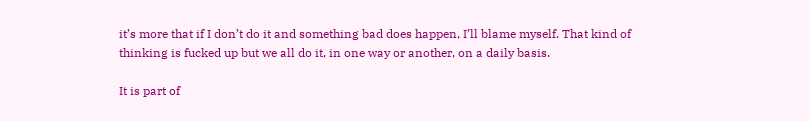it’s more that if I don’t do it and something bad does happen, I’ll blame myself. That kind of thinking is fucked up but we all do it, in one way or another, on a daily basis.

It is part of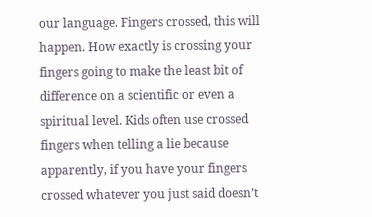our language. Fingers crossed, this will happen. How exactly is crossing your fingers going to make the least bit of difference on a scientific or even a spiritual level. Kids often use crossed fingers when telling a lie because apparently, if you have your fingers crossed whatever you just said doesn’t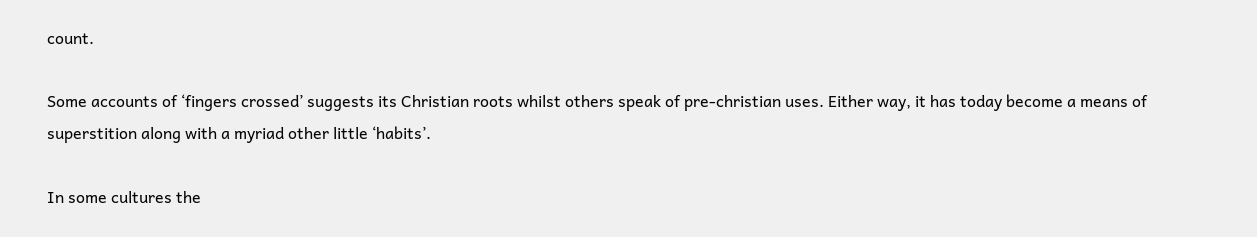count.

Some accounts of ‘fingers crossed’ suggests its Christian roots whilst others speak of pre-christian uses. Either way, it has today become a means of superstition along with a myriad other little ‘habits’.

In some cultures the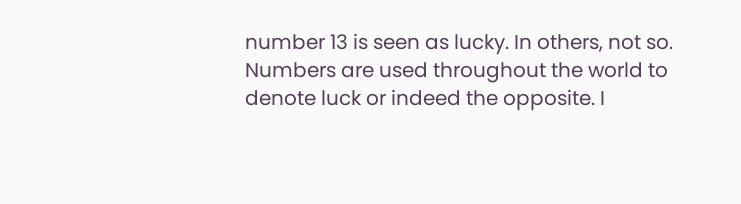number 13 is seen as lucky. In others, not so. Numbers are used throughout the world to denote luck or indeed the opposite. I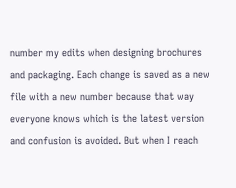number my edits when designing brochures and packaging. Each change is saved as a new file with a new number because that way everyone knows which is the latest version and confusion is avoided. But when I reach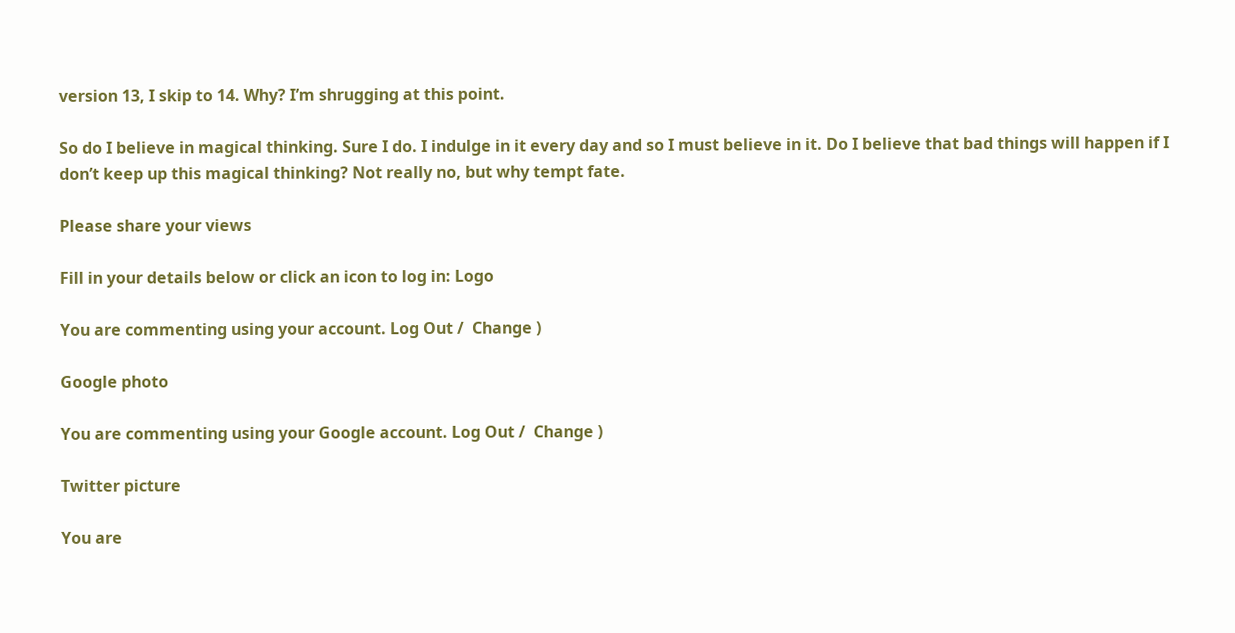version 13, I skip to 14. Why? I’m shrugging at this point.

So do I believe in magical thinking. Sure I do. I indulge in it every day and so I must believe in it. Do I believe that bad things will happen if I don’t keep up this magical thinking? Not really no, but why tempt fate.

Please share your views

Fill in your details below or click an icon to log in: Logo

You are commenting using your account. Log Out /  Change )

Google photo

You are commenting using your Google account. Log Out /  Change )

Twitter picture

You are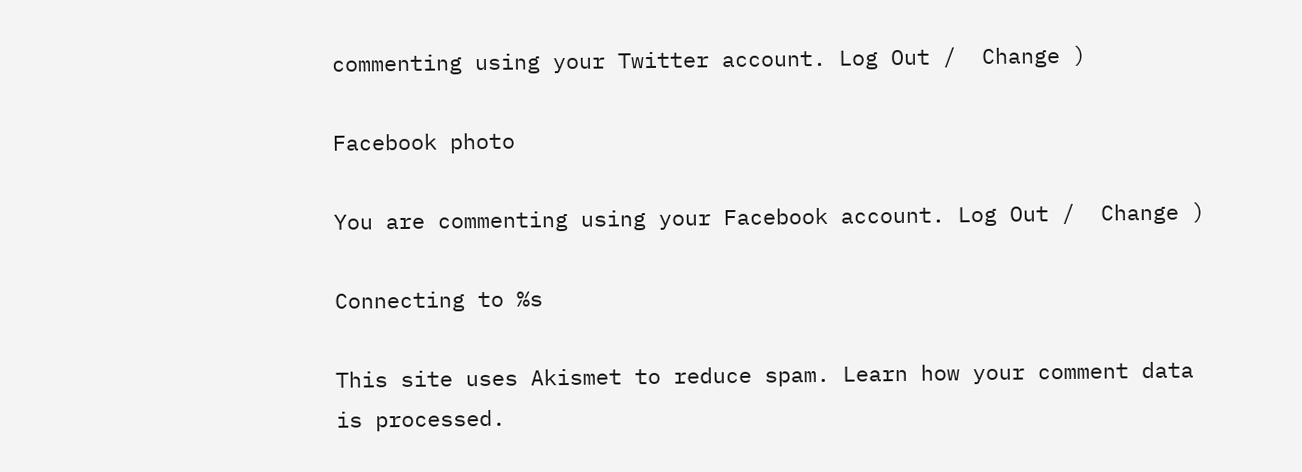commenting using your Twitter account. Log Out /  Change )

Facebook photo

You are commenting using your Facebook account. Log Out /  Change )

Connecting to %s

This site uses Akismet to reduce spam. Learn how your comment data is processed.